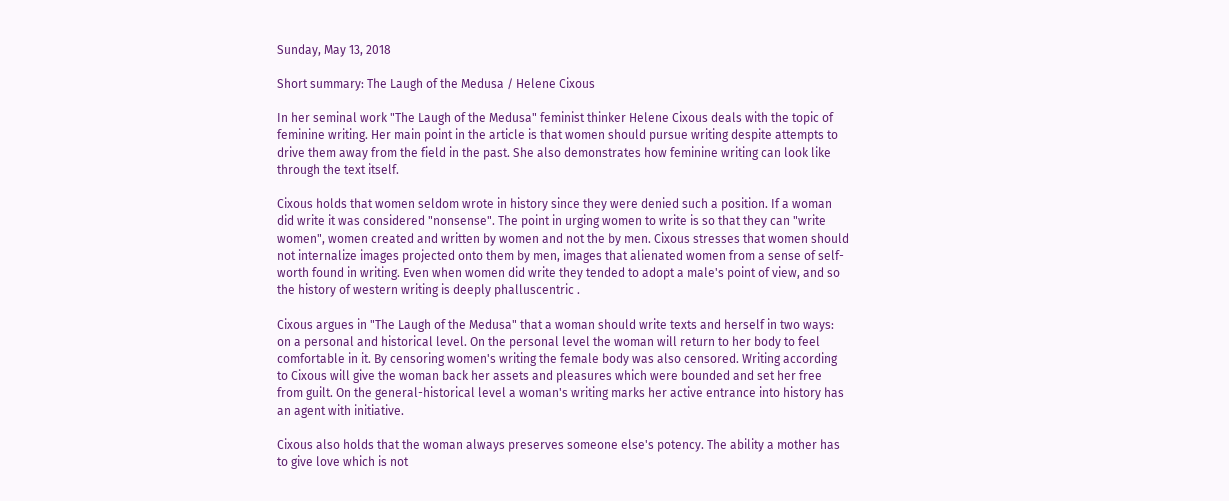Sunday, May 13, 2018

Short summary: The Laugh of the Medusa / Helene Cixous

In her seminal work "The Laugh of the Medusa" feminist thinker Helene Cixous deals with the topic of feminine writing. Her main point in the article is that women should pursue writing despite attempts to drive them away from the field in the past. She also demonstrates how feminine writing can look like through the text itself.

Cixous holds that women seldom wrote in history since they were denied such a position. If a woman did write it was considered "nonsense". The point in urging women to write is so that they can "write women", women created and written by women and not the by men. Cixous stresses that women should not internalize images projected onto them by men, images that alienated women from a sense of self-worth found in writing. Even when women did write they tended to adopt a male's point of view, and so the history of western writing is deeply phalluscentric .

Cixous argues in "The Laugh of the Medusa" that a woman should write texts and herself in two ways: on a personal and historical level. On the personal level the woman will return to her body to feel comfortable in it. By censoring women's writing the female body was also censored. Writing according to Cixous will give the woman back her assets and pleasures which were bounded and set her free from guilt. On the general-historical level a woman's writing marks her active entrance into history has an agent with initiative.

Cixous also holds that the woman always preserves someone else's potency. The ability a mother has to give love which is not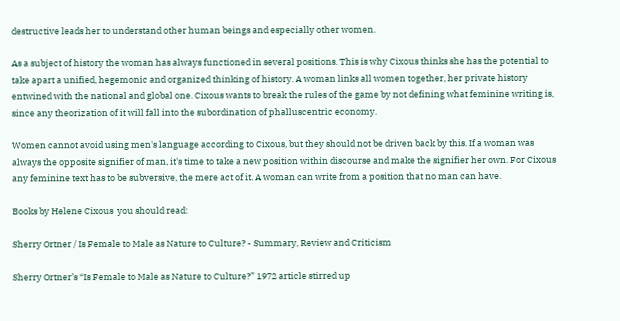destructive leads her to understand other human beings and especially other women.

As a subject of history the woman has always functioned in several positions. This is why Cixous thinks she has the potential to take apart a unified, hegemonic and organized thinking of history. A woman links all women together, her private history entwined with the national and global one. Cixous wants to break the rules of the game by not defining what feminine writing is, since any theorization of it will fall into the subordination of phalluscentric economy.

Women cannot avoid using men's language according to Cixous, but they should not be driven back by this. If a woman was always the opposite signifier of man, it's time to take a new position within discourse and make the signifier her own. For Cixous any feminine text has to be subversive, the mere act of it. A woman can write from a position that no man can have.

Books by Helene Cixous  you should read:

Sherry Ortner / Is Female to Male as Nature to Culture? - Summary, Review and Criticism

Sherry Ortner’s “Is Female to Male as Nature to Culture?” 1972 article stirred up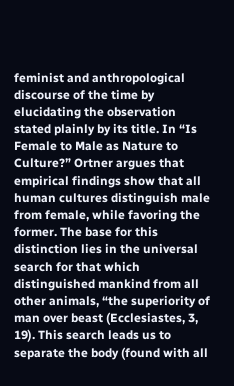feminist and anthropological discourse of the time by elucidating the observation stated plainly by its title. In “Is Female to Male as Nature to Culture?” Ortner argues that empirical findings show that all human cultures distinguish male from female, while favoring the former. The base for this distinction lies in the universal search for that which distinguished mankind from all other animals, “the superiority of man over beast (Ecclesiastes, 3, 19). This search leads us to separate the body (found with all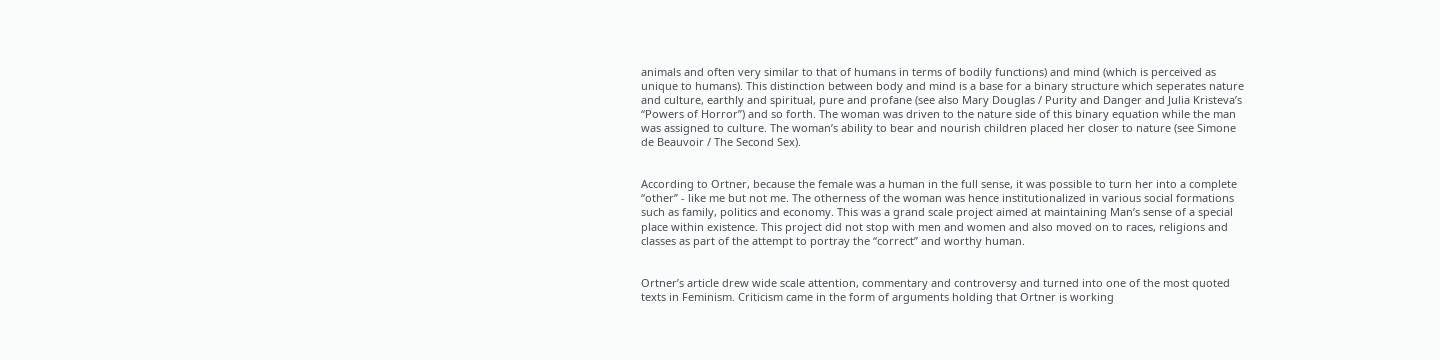animals and often very similar to that of humans in terms of bodily functions) and mind (which is perceived as unique to humans). This distinction between body and mind is a base for a binary structure which seperates nature and culture, earthly and spiritual, pure and profane (see also Mary Douglas / Purity and Danger and Julia Kristeva’s “Powers of Horror”) and so forth. The woman was driven to the nature side of this binary equation while the man was assigned to culture. The woman’s ability to bear and nourish children placed her closer to nature (see Simone de Beauvoir / The Second Sex).


According to Ortner, because the female was a human in the full sense, it was possible to turn her into a complete “other” - like me but not me. The otherness of the woman was hence institutionalized in various social formations such as family, politics and economy. This was a grand scale project aimed at maintaining Man’s sense of a special place within existence. This project did not stop with men and women and also moved on to races, religions and classes as part of the attempt to portray the “correct” and worthy human.


Ortner’s article drew wide scale attention, commentary and controversy and turned into one of the most quoted texts in Feminism. Criticism came in the form of arguments holding that Ortner is working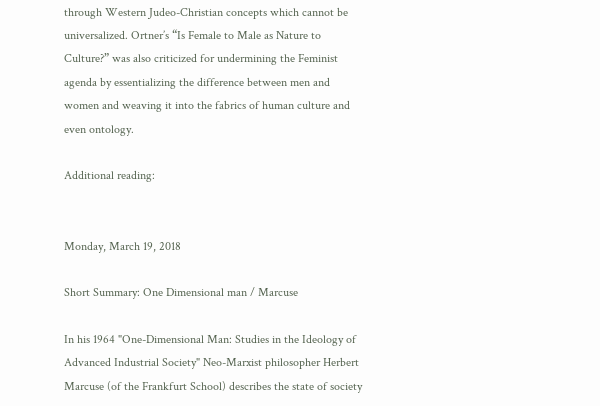through Western Judeo-Christian concepts which cannot be universalized. Ortner’s “Is Female to Male as Nature to Culture?” was also criticized for undermining the Feminist agenda by essentializing the difference between men and women and weaving it into the fabrics of human culture and even ontology.

Additional reading:


Monday, March 19, 2018

Short Summary: One Dimensional man / Marcuse

In his 1964 "One-Dimensional Man: Studies in the Ideology of Advanced Industrial Society" Neo-Marxist philosopher Herbert Marcuse (of the Frankfurt School) describes the state of society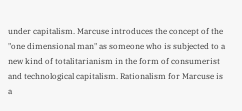under capitalism. Marcuse introduces the concept of the "one dimensional man" as someone who is subjected to a new kind of totalitarianism in the form of consumerist and technological capitalism. Rationalism for Marcuse is a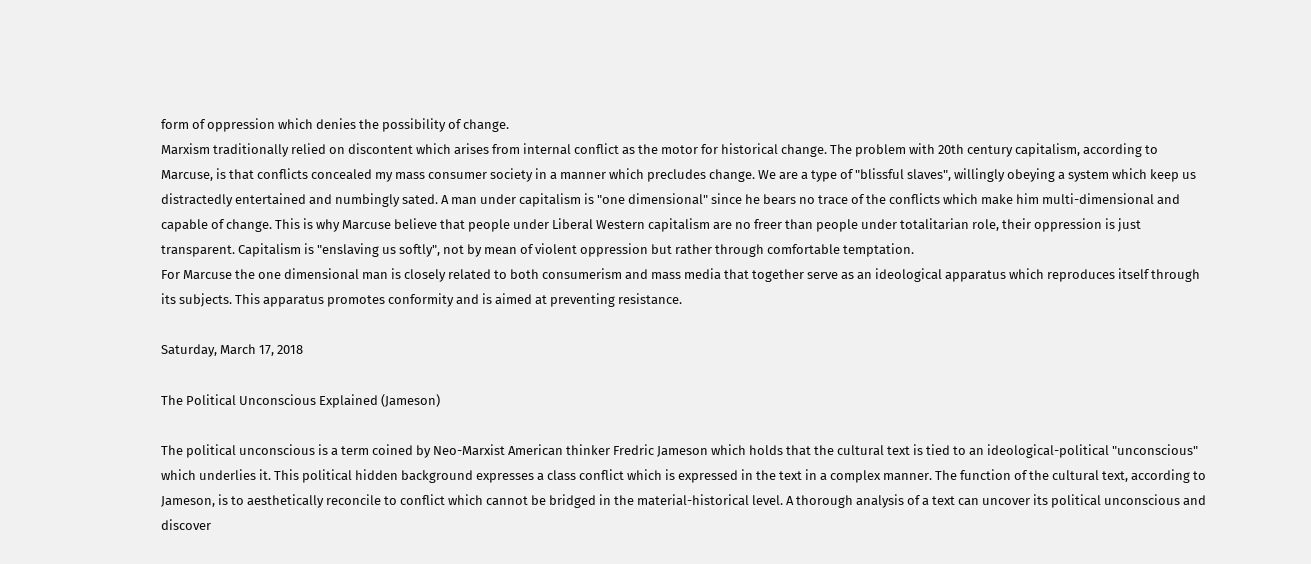form of oppression which denies the possibility of change.
Marxism traditionally relied on discontent which arises from internal conflict as the motor for historical change. The problem with 20th century capitalism, according to Marcuse, is that conflicts concealed my mass consumer society in a manner which precludes change. We are a type of "blissful slaves", willingly obeying a system which keep us distractedly entertained and numbingly sated. A man under capitalism is "one dimensional" since he bears no trace of the conflicts which make him multi-dimensional and capable of change. This is why Marcuse believe that people under Liberal Western capitalism are no freer than people under totalitarian role, their oppression is just transparent. Capitalism is "enslaving us softly", not by mean of violent oppression but rather through comfortable temptation.
For Marcuse the one dimensional man is closely related to both consumerism and mass media that together serve as an ideological apparatus which reproduces itself through its subjects. This apparatus promotes conformity and is aimed at preventing resistance.

Saturday, March 17, 2018

The Political Unconscious Explained (Jameson)

The political unconscious is a term coined by Neo-Marxist American thinker Fredric Jameson which holds that the cultural text is tied to an ideological-political "unconscious" which underlies it. This political hidden background expresses a class conflict which is expressed in the text in a complex manner. The function of the cultural text, according to Jameson, is to aesthetically reconcile to conflict which cannot be bridged in the material-historical level. A thorough analysis of a text can uncover its political unconscious and discover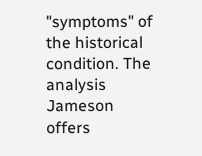"symptoms" of the historical condition. The analysis Jameson offers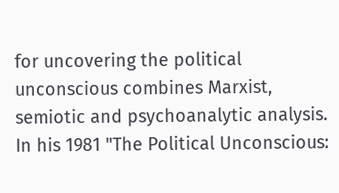for uncovering the political unconscious combines Marxist, semiotic and psychoanalytic analysis.
In his 1981 "The Political Unconscious: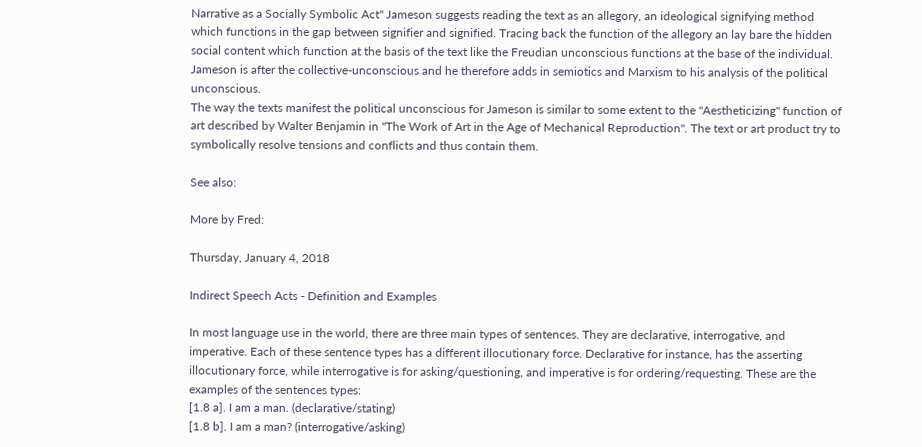Narrative as a Socially Symbolic Act" Jameson suggests reading the text as an allegory, an ideological signifying method which functions in the gap between signifier and signified. Tracing back the function of the allegory an lay bare the hidden social content which function at the basis of the text like the Freudian unconscious functions at the base of the individual. Jameson is after the collective-unconscious and he therefore adds in semiotics and Marxism to his analysis of the political unconscious.
The way the texts manifest the political unconscious for Jameson is similar to some extent to the "Aestheticizing" function of art described by Walter Benjamin in "The Work of Art in the Age of Mechanical Reproduction". The text or art product try to symbolically resolve tensions and conflicts and thus contain them.

See also:

More by Fred:

Thursday, January 4, 2018

Indirect Speech Acts - Definition and Examples

In most language use in the world, there are three main types of sentences. They are declarative, interrogative, and imperative. Each of these sentence types has a different illocutionary force. Declarative for instance, has the asserting illocutionary force, while interrogative is for asking/questioning, and imperative is for ordering/requesting. These are the examples of the sentences types:
[1.8 a]. I am a man. (declarative/stating)
[1.8 b]. I am a man? (interrogative/asking)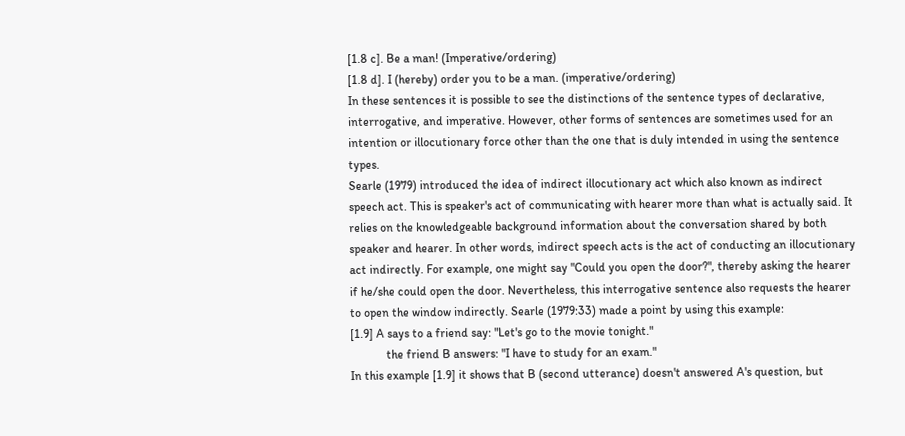[1.8 c]. Be a man! (Imperative/ordering)
[1.8 d]. I (hereby) order you to be a man. (imperative/ordering)
In these sentences it is possible to see the distinctions of the sentence types of declarative, interrogative, and imperative. However, other forms of sentences are sometimes used for an intention or illocutionary force other than the one that is duly intended in using the sentence types.
Searle (1979) introduced the idea of indirect illocutionary act which also known as indirect speech act. This is speaker's act of communicating with hearer more than what is actually said. It relies on the knowledgeable background information about the conversation shared by both speaker and hearer. In other words, indirect speech acts is the act of conducting an illocutionary act indirectly. For example, one might say "Could you open the door?", thereby asking the hearer if he/she could open the door. Nevertheless, this interrogative sentence also requests the hearer to open the window indirectly. Searle (1979:33) made a point by using this example:
[1.9] A says to a friend say: "Let's go to the movie tonight."
            the friend B answers: "I have to study for an exam."
In this example [1.9] it shows that B (second utterance) doesn't answered A's question, but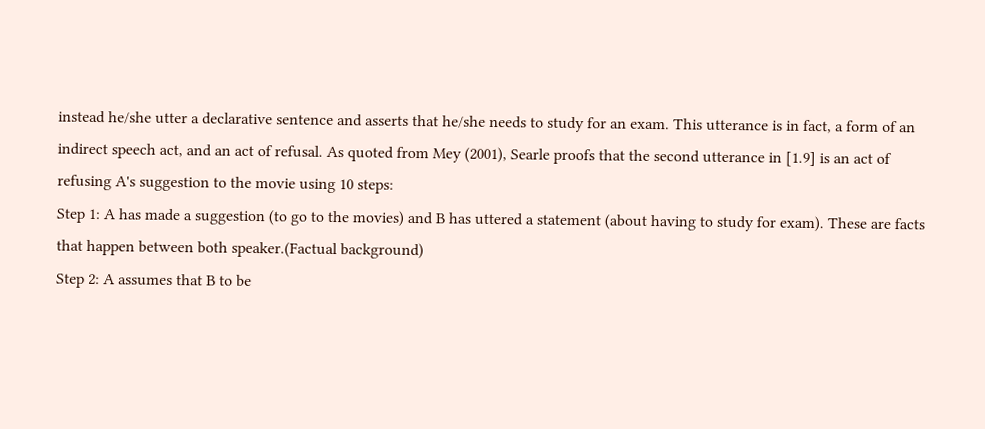instead he/she utter a declarative sentence and asserts that he/she needs to study for an exam. This utterance is in fact, a form of an indirect speech act, and an act of refusal. As quoted from Mey (2001), Searle proofs that the second utterance in [1.9] is an act of refusing A's suggestion to the movie using 10 steps:
Step 1: A has made a suggestion (to go to the movies) and B has uttered a statement (about having to study for exam). These are facts that happen between both speaker.(Factual background)
Step 2: A assumes that B to be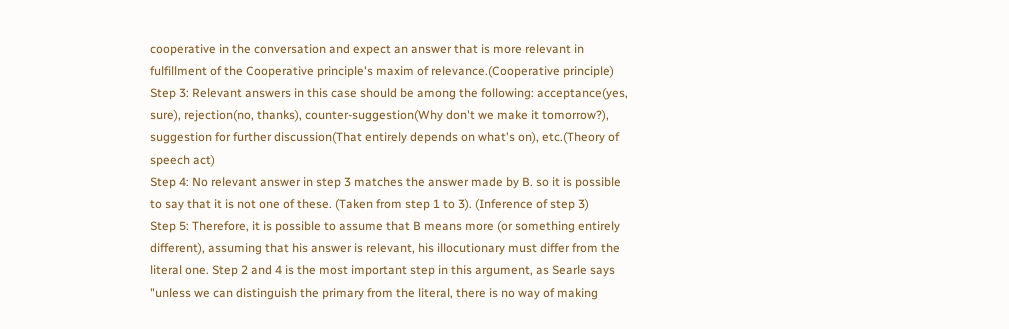cooperative in the conversation and expect an answer that is more relevant in fulfillment of the Cooperative principle's maxim of relevance.(Cooperative principle)
Step 3: Relevant answers in this case should be among the following: acceptance(yes, sure), rejection(no, thanks), counter-suggestion(Why don't we make it tomorrow?), suggestion for further discussion(That entirely depends on what's on), etc.(Theory of speech act)
Step 4: No relevant answer in step 3 matches the answer made by B. so it is possible to say that it is not one of these. (Taken from step 1 to 3). (Inference of step 3)
Step 5: Therefore, it is possible to assume that B means more (or something entirely different), assuming that his answer is relevant, his illocutionary must differ from the literal one. Step 2 and 4 is the most important step in this argument, as Searle says "unless we can distinguish the primary from the literal, there is no way of making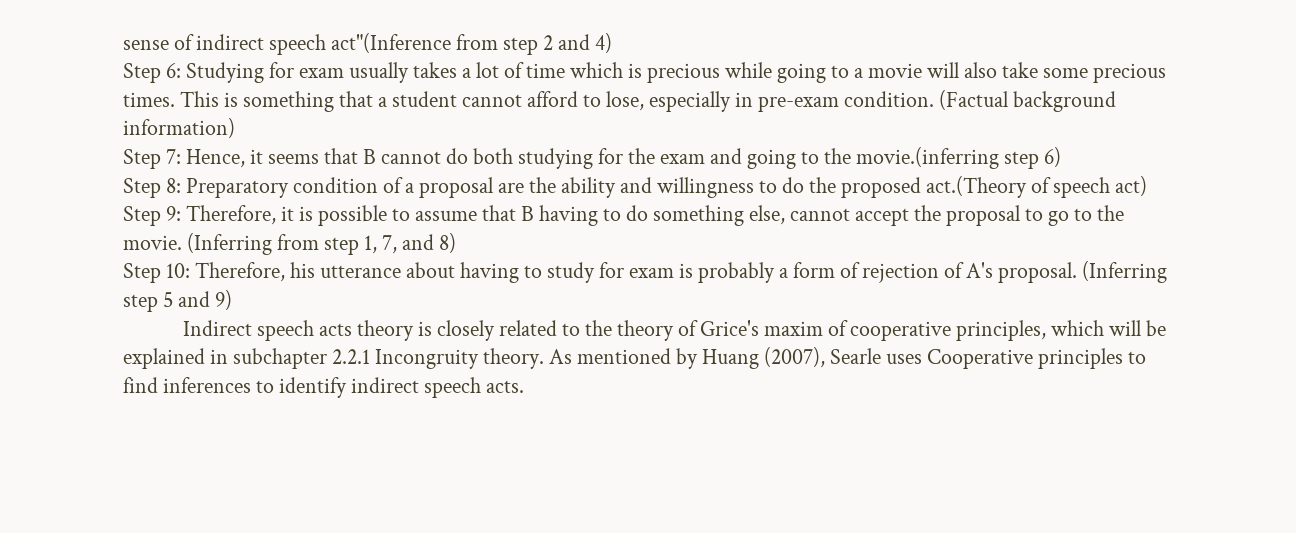sense of indirect speech act"(Inference from step 2 and 4)
Step 6: Studying for exam usually takes a lot of time which is precious while going to a movie will also take some precious times. This is something that a student cannot afford to lose, especially in pre-exam condition. (Factual background information)
Step 7: Hence, it seems that B cannot do both studying for the exam and going to the movie.(inferring step 6)
Step 8: Preparatory condition of a proposal are the ability and willingness to do the proposed act.(Theory of speech act)
Step 9: Therefore, it is possible to assume that B having to do something else, cannot accept the proposal to go to the movie. (Inferring from step 1, 7, and 8)
Step 10: Therefore, his utterance about having to study for exam is probably a form of rejection of A's proposal. (Inferring step 5 and 9)
            Indirect speech acts theory is closely related to the theory of Grice's maxim of cooperative principles, which will be explained in subchapter 2.2.1 Incongruity theory. As mentioned by Huang (2007), Searle uses Cooperative principles to find inferences to identify indirect speech acts.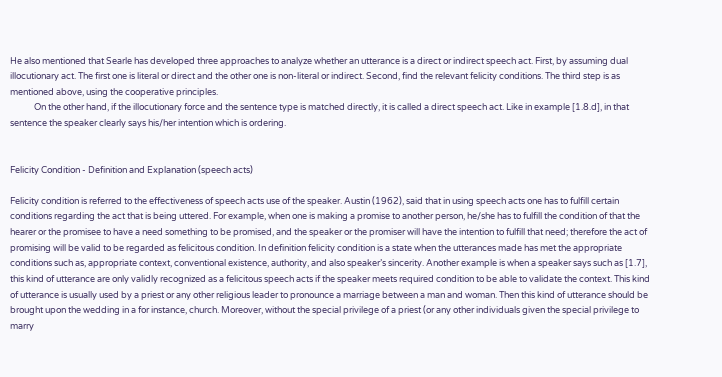He also mentioned that Searle has developed three approaches to analyze whether an utterance is a direct or indirect speech act. First, by assuming dual illocutionary act. The first one is literal or direct and the other one is non-literal or indirect. Second, find the relevant felicity conditions. The third step is as mentioned above, using the cooperative principles.
            On the other hand, if the illocutionary force and the sentence type is matched directly, it is called a direct speech act. Like in example [1.8.d], in that sentence the speaker clearly says his/her intention which is ordering.


Felicity Condition - Definition and Explanation (speech acts)

Felicity condition is referred to the effectiveness of speech acts use of the speaker. Austin (1962), said that in using speech acts one has to fulfill certain conditions regarding the act that is being uttered. For example, when one is making a promise to another person, he/she has to fulfill the condition of that the hearer or the promisee to have a need something to be promised, and the speaker or the promiser will have the intention to fulfill that need; therefore the act of promising will be valid to be regarded as felicitous condition. In definition felicity condition is a state when the utterances made has met the appropriate conditions such as, appropriate context, conventional existence, authority, and also speaker’s sincerity. Another example is when a speaker says such as [1.7], this kind of utterance are only validly recognized as a felicitous speech acts if the speaker meets required condition to be able to validate the context. This kind of utterance is usually used by a priest or any other religious leader to pronounce a marriage between a man and woman. Then this kind of utterance should be brought upon the wedding in a for instance, church. Moreover, without the special privilege of a priest (or any other individuals given the special privilege to marry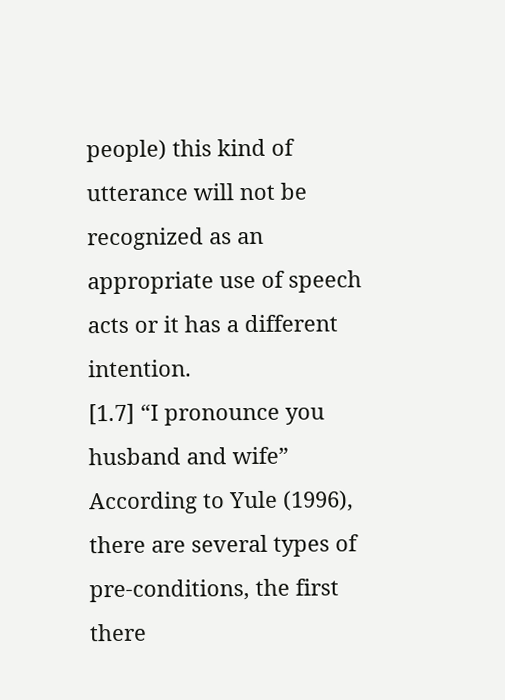people) this kind of utterance will not be recognized as an appropriate use of speech acts or it has a different intention.
[1.7] “I pronounce you husband and wife”
According to Yule (1996), there are several types of pre-conditions, the first there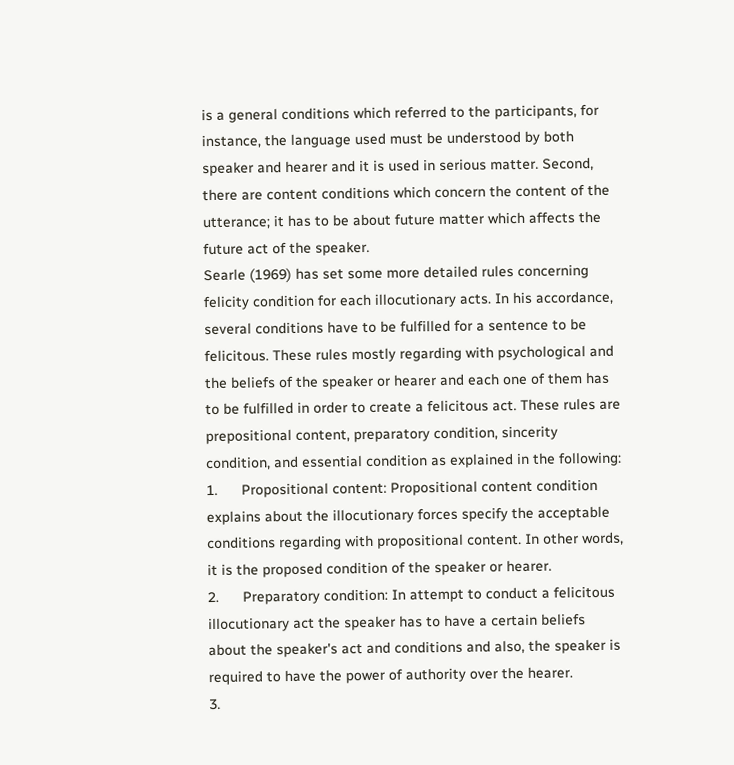is a general conditions which referred to the participants, for instance, the language used must be understood by both speaker and hearer and it is used in serious matter. Second, there are content conditions which concern the content of the utterance; it has to be about future matter which affects the future act of the speaker.
Searle (1969) has set some more detailed rules concerning felicity condition for each illocutionary acts. In his accordance, several conditions have to be fulfilled for a sentence to be felicitous. These rules mostly regarding with psychological and the beliefs of the speaker or hearer and each one of them has to be fulfilled in order to create a felicitous act. These rules are prepositional content, preparatory condition, sincerity condition, and essential condition as explained in the following:
1.      Propositional content: Propositional content condition explains about the illocutionary forces specify the acceptable conditions regarding with propositional content. In other words, it is the proposed condition of the speaker or hearer.
2.      Preparatory condition: In attempt to conduct a felicitous illocutionary act the speaker has to have a certain beliefs about the speaker's act and conditions and also, the speaker is required to have the power of authority over the hearer.
3.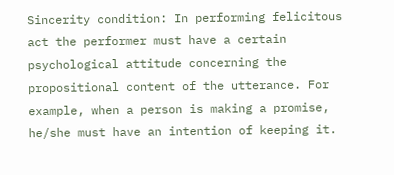Sincerity condition: In performing felicitous act the performer must have a certain psychological attitude concerning the propositional content of the utterance. For example, when a person is making a promise, he/she must have an intention of keeping it.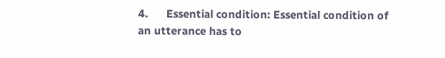4.      Essential condition: Essential condition of an utterance has to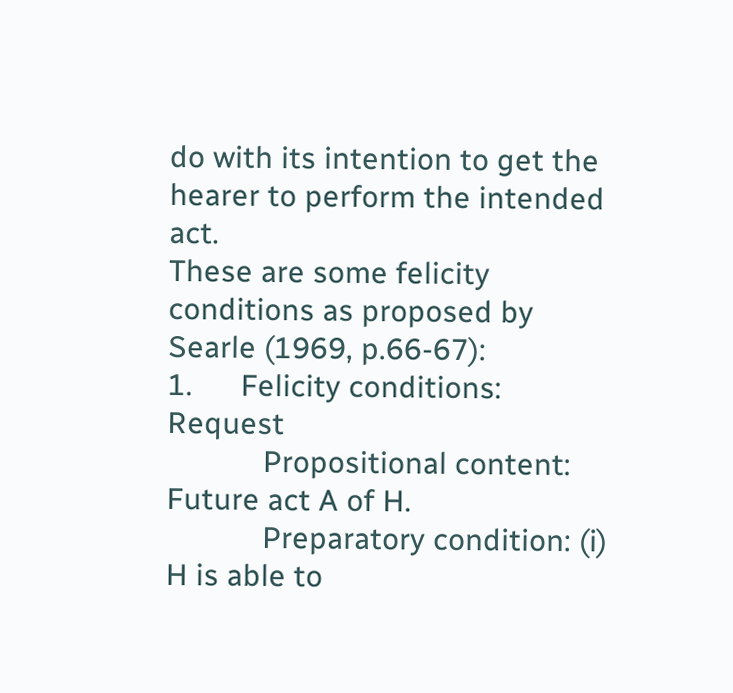do with its intention to get the hearer to perform the intended act.
These are some felicity conditions as proposed by Searle (1969, p.66-67):
1.      Felicity conditions: Request
            Propositional content: Future act A of H.
            Preparatory condition: (i) H is able to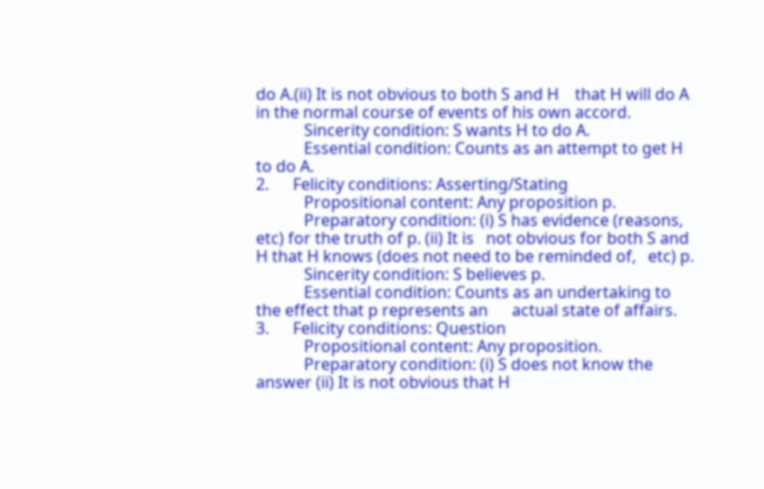do A.(ii) It is not obvious to both S and H    that H will do A in the normal course of events of his own accord.
            Sincerity condition: S wants H to do A.
            Essential condition: Counts as an attempt to get H to do A.
2.      Felicity conditions: Asserting/Stating
            Propositional content: Any proposition p.
            Preparatory condition: (i) S has evidence (reasons, etc) for the truth of p. (ii) It is   not obvious for both S and H that H knows (does not need to be reminded of,   etc) p.
            Sincerity condition: S believes p.
            Essential condition: Counts as an undertaking to the effect that p represents an      actual state of affairs.
3.      Felicity conditions: Question
            Propositional content: Any proposition.
            Preparatory condition: (i) S does not know the answer (ii) It is not obvious that H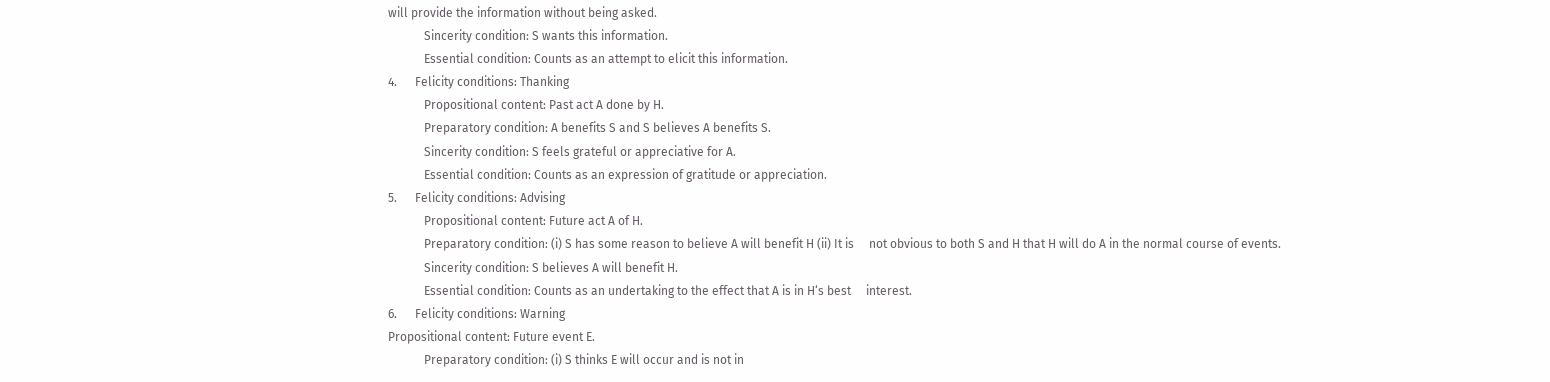will provide the information without being asked.
            Sincerity condition: S wants this information.
            Essential condition: Counts as an attempt to elicit this information.
4.      Felicity conditions: Thanking
            Propositional content: Past act A done by H.
            Preparatory condition: A benefits S and S believes A benefits S.
            Sincerity condition: S feels grateful or appreciative for A.
            Essential condition: Counts as an expression of gratitude or appreciation.
5.      Felicity conditions: Advising
            Propositional content: Future act A of H.
            Preparatory condition: (i) S has some reason to believe A will benefit H (ii) It is     not obvious to both S and H that H will do A in the normal course of events.
            Sincerity condition: S believes A will benefit H.
            Essential condition: Counts as an undertaking to the effect that A is in H‘s best     interest.
6.      Felicity conditions: Warning
Propositional content: Future event E.
            Preparatory condition: (i) S thinks E will occur and is not in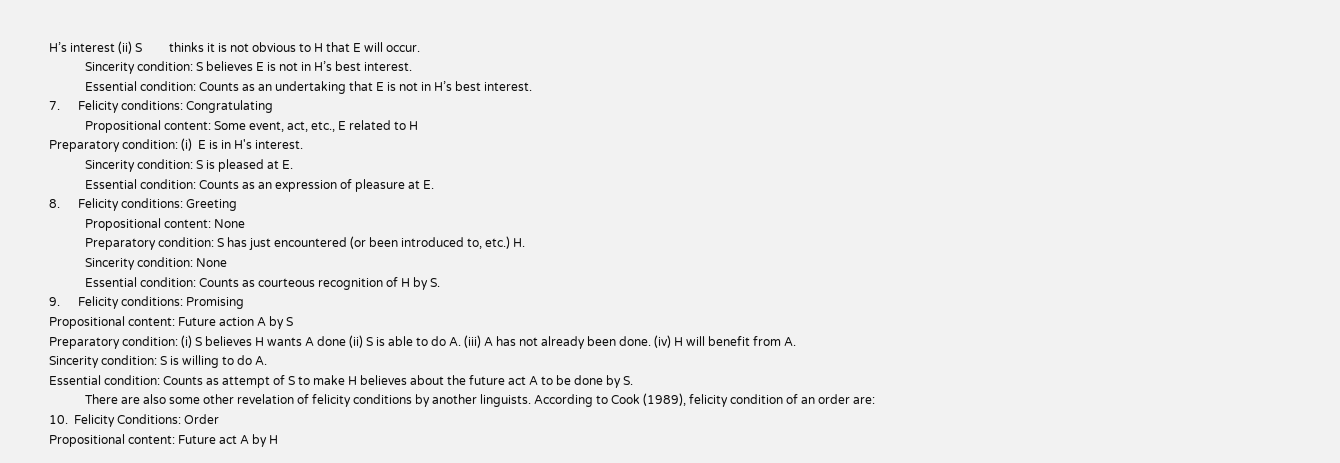H’s interest (ii) S         thinks it is not obvious to H that E will occur.
            Sincerity condition: S believes E is not in H’s best interest.
            Essential condition: Counts as an undertaking that E is not in H’s best interest.
7.      Felicity conditions: Congratulating
            Propositional content: Some event, act, etc., E related to H
Preparatory condition: (i)  E is in H's interest.
            Sincerity condition: S is pleased at E.
            Essential condition: Counts as an expression of pleasure at E.
8.      Felicity conditions: Greeting
            Propositional content: None
            Preparatory condition: S has just encountered (or been introduced to, etc.) H.
            Sincerity condition: None
            Essential condition: Counts as courteous recognition of H by S.
9.      Felicity conditions: Promising
Propositional content: Future action A by S
Preparatory condition: (i) S believes H wants A done (ii) S is able to do A. (iii) A has not already been done. (iv) H will benefit from A.
Sincerity condition: S is willing to do A.
Essential condition: Counts as attempt of S to make H believes about the future act A to be done by S.
            There are also some other revelation of felicity conditions by another linguists. According to Cook (1989), felicity condition of an order are:
10.  Felicity Conditions: Order
Propositional content: Future act A by H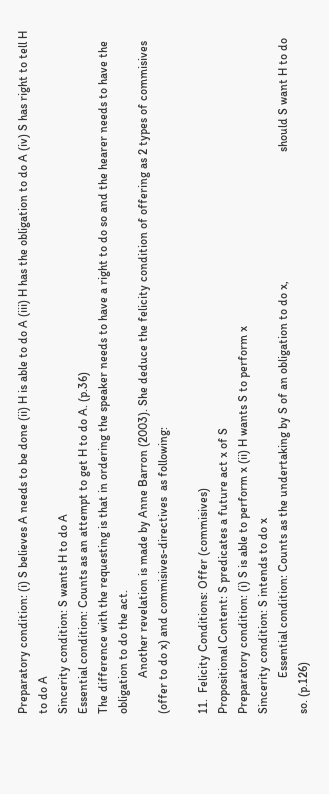Preparatory condition: (i) S believes A needs to be done (ii) H is able to do A (iii) H has the obligation to do A (iv) S has right to tell H to do A
Sincerity condition: S wants H to do A
Essential condition: Counts as an attempt to get H to do A. (p.36)
The difference with the requesting is that in ordering the speaker needs to have a right to do so and the hearer needs to have the obligation to do the act.
            Another revelation is made by Anne Barron (2003). She deduce the felicity condition of offering as 2 types of commisives (offer to do x) and commisives-directives  as following:

11.  Felicity Conditions: Offer (commisives)
Propositional Content: S predicates a future act x of S
Preparatory condition: (i) S is able to perform x (ii) H wants S to perform x
Sincerity condition: S intends to do x
            Essential condition: Counts as the undertaking by S of an obligation to do x,                                           should S want H to do so. (p.126)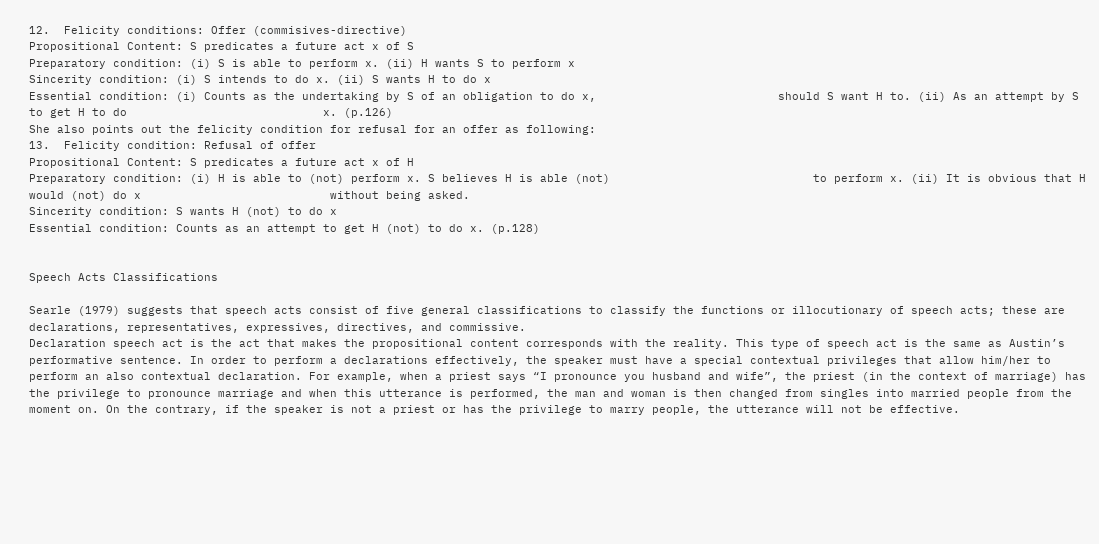12.  Felicity conditions: Offer (commisives-directive)
Propositional Content: S predicates a future act x of S
Preparatory condition: (i) S is able to perform x. (ii) H wants S to perform x
Sincerity condition: (i) S intends to do x. (ii) S wants H to do x
Essential condition: (i) Counts as the undertaking by S of an obligation to do x,                          should S want H to. (ii) As an attempt by S to get H to do                            x. (p.126)
She also points out the felicity condition for refusal for an offer as following:
13.  Felicity condition: Refusal of offer
Propositional Content: S predicates a future act x of H
Preparatory condition: (i) H is able to (not) perform x. S believes H is able (not)                             to perform x. (ii) It is obvious that H would (not) do x                           without being asked.
Sincerity condition: S wants H (not) to do x
Essential condition: Counts as an attempt to get H (not) to do x. (p.128)


Speech Acts Classifications

Searle (1979) suggests that speech acts consist of five general classifications to classify the functions or illocutionary of speech acts; these are declarations, representatives, expressives, directives, and commissive.
Declaration speech act is the act that makes the propositional content corresponds with the reality. This type of speech act is the same as Austin’s performative sentence. In order to perform a declarations effectively, the speaker must have a special contextual privileges that allow him/her to perform an also contextual declaration. For example, when a priest says “I pronounce you husband and wife”, the priest (in the context of marriage) has the privilege to pronounce marriage and when this utterance is performed, the man and woman is then changed from singles into married people from the moment on. On the contrary, if the speaker is not a priest or has the privilege to marry people, the utterance will not be effective.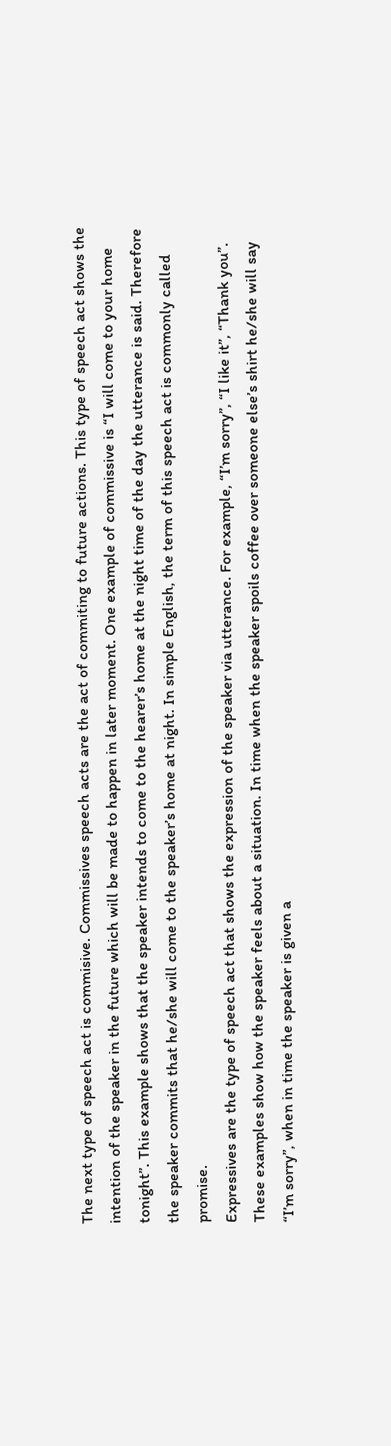The next type of speech act is commisive. Commissives speech acts are the act of commiting to future actions. This type of speech act shows the intention of the speaker in the future which will be made to happen in later moment. One example of commissive is “I will come to your home tonight”. This example shows that the speaker intends to come to the hearer’s home at the night time of the day the utterance is said. Therefore the speaker commits that he/she will come to the speaker’s home at night. In simple English, the term of this speech act is commonly called promise.
Expressives are the type of speech act that shows the expression of the speaker via utterance. For example, “I’m sorry”, “I like it”, “Thank you”. These examples show how the speaker feels about a situation. In time when the speaker spoils coffee over someone else’s shirt he/she will say “I’m sorry”, when in time the speaker is given a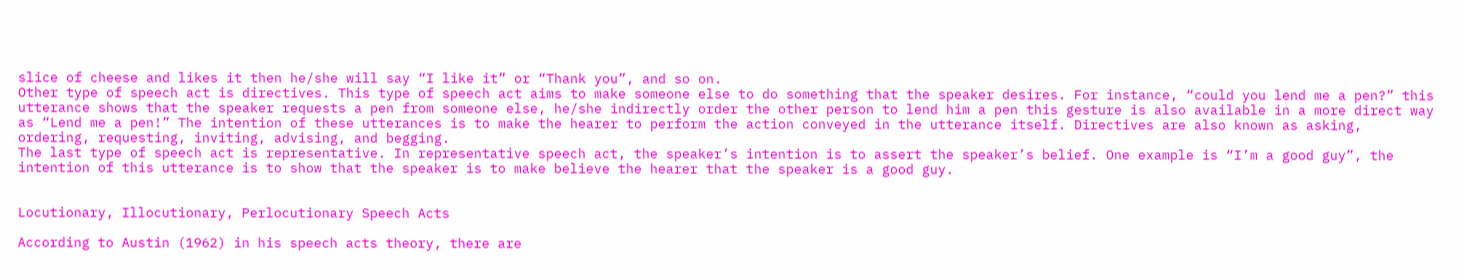slice of cheese and likes it then he/she will say “I like it” or “Thank you”, and so on.
Other type of speech act is directives. This type of speech act aims to make someone else to do something that the speaker desires. For instance, “could you lend me a pen?” this utterance shows that the speaker requests a pen from someone else, he/she indirectly order the other person to lend him a pen this gesture is also available in a more direct way as “Lend me a pen!” The intention of these utterances is to make the hearer to perform the action conveyed in the utterance itself. Directives are also known as asking, ordering, requesting, inviting, advising, and begging.
The last type of speech act is representative. In representative speech act, the speaker’s intention is to assert the speaker’s belief. One example is “I’m a good guy”, the intention of this utterance is to show that the speaker is to make believe the hearer that the speaker is a good guy.


Locutionary, Illocutionary, Perlocutionary Speech Acts

According to Austin (1962) in his speech acts theory, there are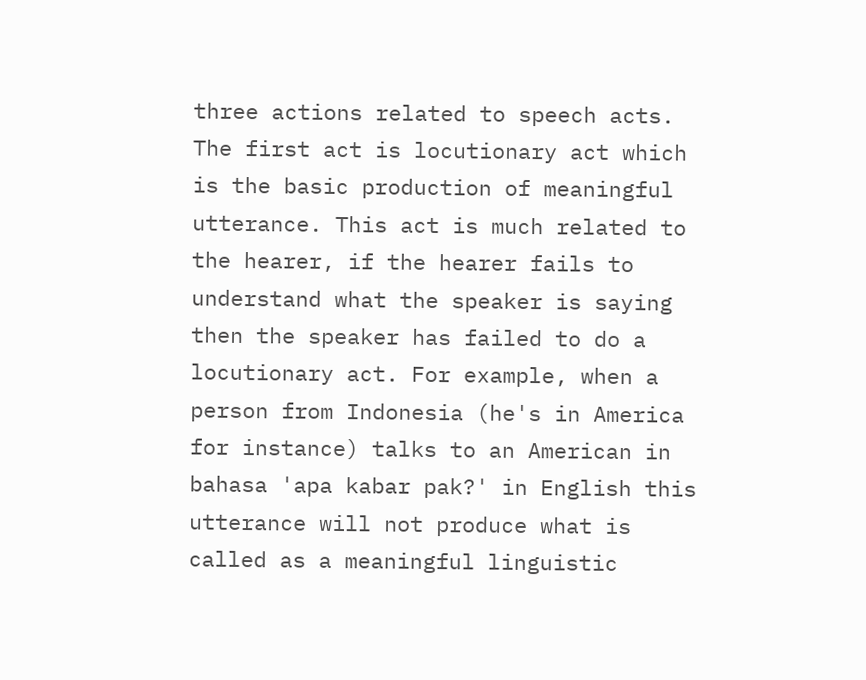three actions related to speech acts. The first act is locutionary act which is the basic production of meaningful utterance. This act is much related to the hearer, if the hearer fails to understand what the speaker is saying then the speaker has failed to do a locutionary act. For example, when a person from Indonesia (he's in America for instance) talks to an American in bahasa 'apa kabar pak?' in English this utterance will not produce what is called as a meaningful linguistic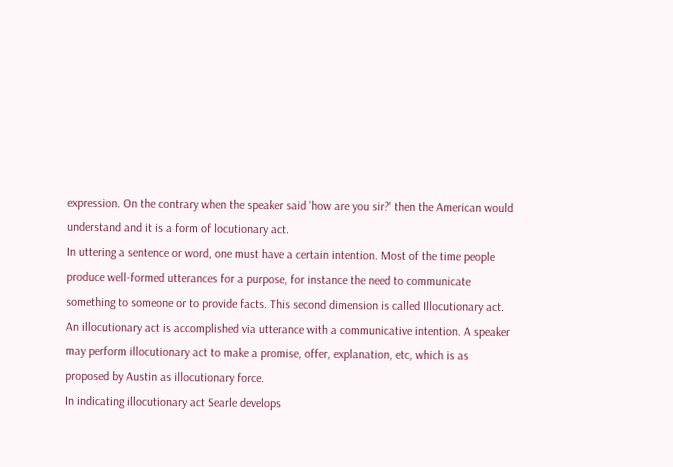expression. On the contrary when the speaker said 'how are you sir?' then the American would understand and it is a form of locutionary act.
In uttering a sentence or word, one must have a certain intention. Most of the time people produce well-formed utterances for a purpose, for instance the need to communicate something to someone or to provide facts. This second dimension is called Illocutionary act. An illocutionary act is accomplished via utterance with a communicative intention. A speaker may perform illocutionary act to make a promise, offer, explanation, etc, which is as proposed by Austin as illocutionary force.
In indicating illocutionary act Searle develops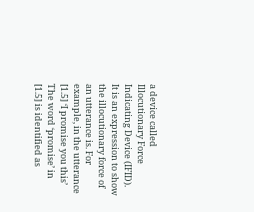a device called Illocutionary Force Indicating Device (IFID).  It is an expression to show the illocutionary force of an utterance is. For example, in the utterance
[1.5] ‘I promise you this’
The word ‘promise’ in [1.5] is identified as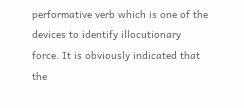performative verb which is one of the devices to identify illocutionary force. It is obviously indicated that the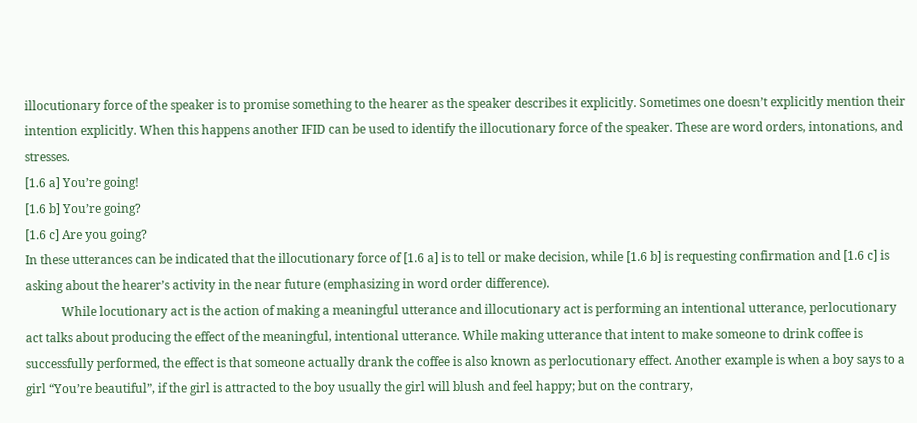illocutionary force of the speaker is to promise something to the hearer as the speaker describes it explicitly. Sometimes one doesn’t explicitly mention their intention explicitly. When this happens another IFID can be used to identify the illocutionary force of the speaker. These are word orders, intonations, and stresses.
[1.6 a] You’re going!
[1.6 b] You’re going?
[1.6 c] Are you going?
In these utterances can be indicated that the illocutionary force of [1.6 a] is to tell or make decision, while [1.6 b] is requesting confirmation and [1.6 c] is asking about the hearer’s activity in the near future (emphasizing in word order difference).
            While locutionary act is the action of making a meaningful utterance and illocutionary act is performing an intentional utterance, perlocutionary act talks about producing the effect of the meaningful, intentional utterance. While making utterance that intent to make someone to drink coffee is successfully performed, the effect is that someone actually drank the coffee is also known as perlocutionary effect. Another example is when a boy says to a girl “You’re beautiful”, if the girl is attracted to the boy usually the girl will blush and feel happy; but on the contrary,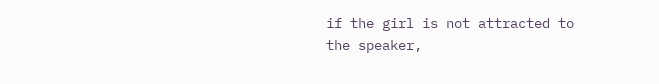if the girl is not attracted to the speaker,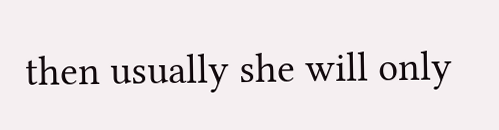then usually she will only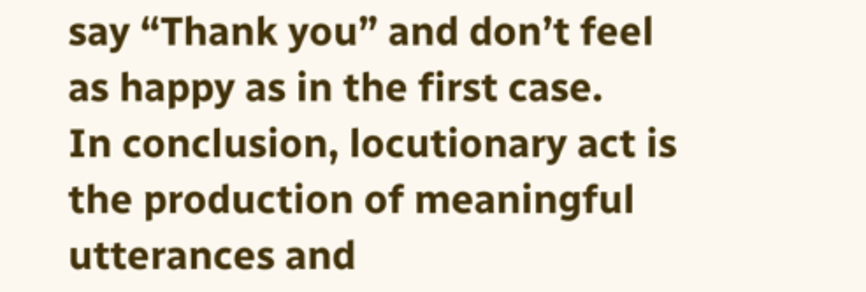say “Thank you” and don’t feel as happy as in the first case.
In conclusion, locutionary act is the production of meaningful utterances and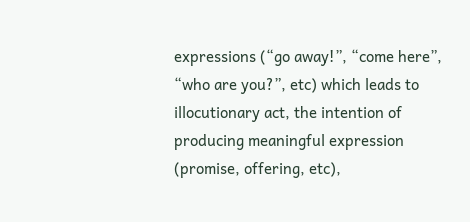expressions (“go away!”, “come here”, “who are you?”, etc) which leads to illocutionary act, the intention of producing meaningful expression (promise, offering, etc),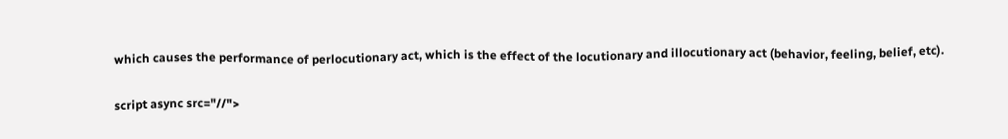which causes the performance of perlocutionary act, which is the effect of the locutionary and illocutionary act (behavior, feeling, belief, etc).

script async src="//">